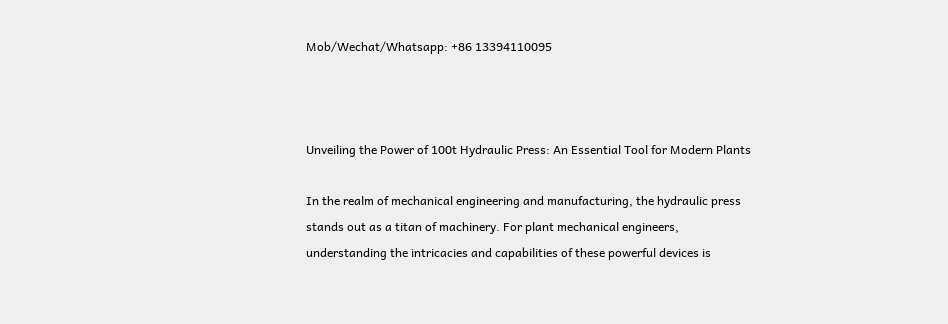Mob/Wechat/Whatsapp: +86 13394110095



Unveiling the Power of 100t Hydraulic Press: An Essential Tool for Modern Plants

In the realm of mechanical engineering and manufacturing, the hydraulic press stands out as a titan of machinery. For plant mechanical engineers, understanding the intricacies and capabilities of these powerful devices is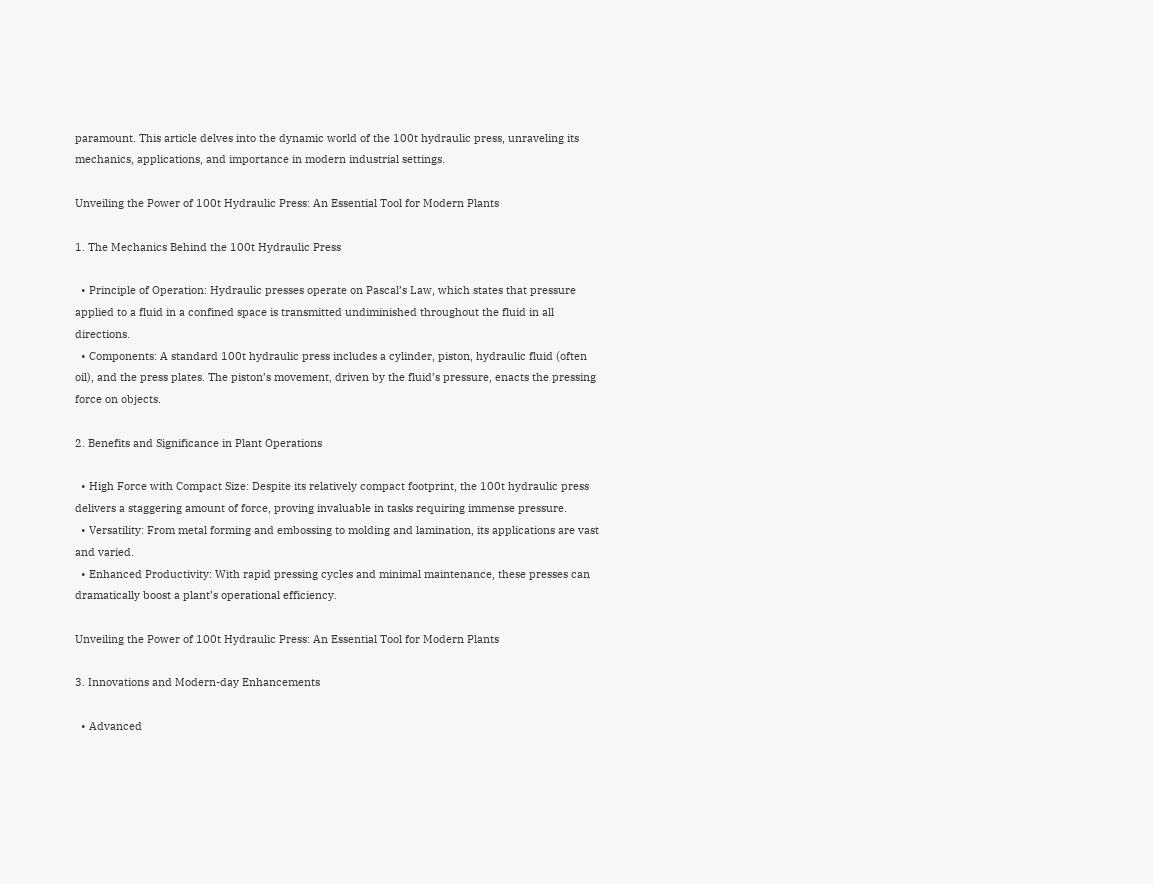paramount. This article delves into the dynamic world of the 100t hydraulic press, unraveling its mechanics, applications, and importance in modern industrial settings.

Unveiling the Power of 100t Hydraulic Press: An Essential Tool for Modern Plants

1. The Mechanics Behind the 100t Hydraulic Press

  • Principle of Operation: Hydraulic presses operate on Pascal’s Law, which states that pressure applied to a fluid in a confined space is transmitted undiminished throughout the fluid in all directions.
  • Components: A standard 100t hydraulic press includes a cylinder, piston, hydraulic fluid (often oil), and the press plates. The piston’s movement, driven by the fluid’s pressure, enacts the pressing force on objects.

2. Benefits and Significance in Plant Operations

  • High Force with Compact Size: Despite its relatively compact footprint, the 100t hydraulic press delivers a staggering amount of force, proving invaluable in tasks requiring immense pressure.
  • Versatility: From metal forming and embossing to molding and lamination, its applications are vast and varied.
  • Enhanced Productivity: With rapid pressing cycles and minimal maintenance, these presses can dramatically boost a plant’s operational efficiency.

Unveiling the Power of 100t Hydraulic Press: An Essential Tool for Modern Plants

3. Innovations and Modern-day Enhancements

  • Advanced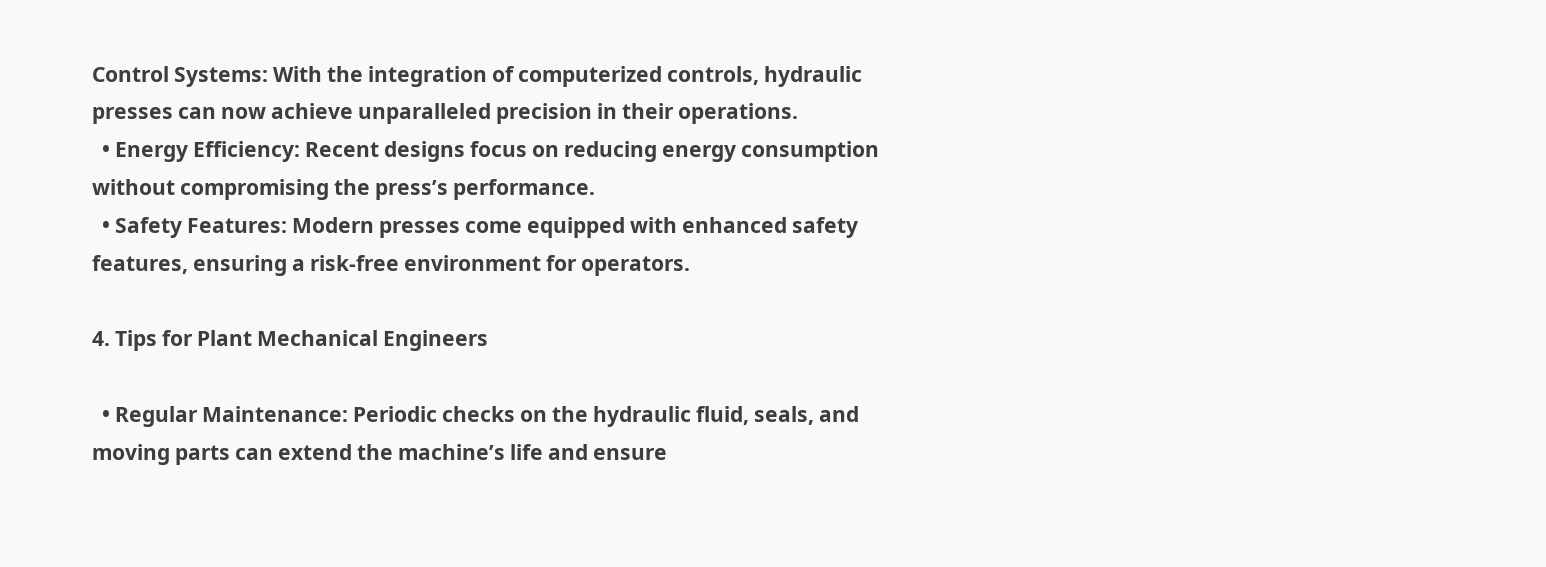Control Systems: With the integration of computerized controls, hydraulic presses can now achieve unparalleled precision in their operations.
  • Energy Efficiency: Recent designs focus on reducing energy consumption without compromising the press’s performance.
  • Safety Features: Modern presses come equipped with enhanced safety features, ensuring a risk-free environment for operators.

4. Tips for Plant Mechanical Engineers

  • Regular Maintenance: Periodic checks on the hydraulic fluid, seals, and moving parts can extend the machine’s life and ensure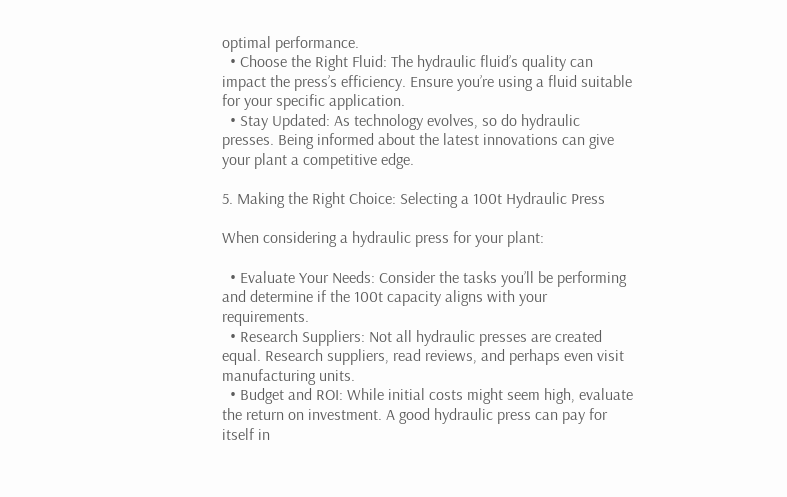optimal performance.
  • Choose the Right Fluid: The hydraulic fluid’s quality can impact the press’s efficiency. Ensure you’re using a fluid suitable for your specific application.
  • Stay Updated: As technology evolves, so do hydraulic presses. Being informed about the latest innovations can give your plant a competitive edge.

5. Making the Right Choice: Selecting a 100t Hydraulic Press

When considering a hydraulic press for your plant:

  • Evaluate Your Needs: Consider the tasks you’ll be performing and determine if the 100t capacity aligns with your requirements.
  • Research Suppliers: Not all hydraulic presses are created equal. Research suppliers, read reviews, and perhaps even visit manufacturing units.
  • Budget and ROI: While initial costs might seem high, evaluate the return on investment. A good hydraulic press can pay for itself in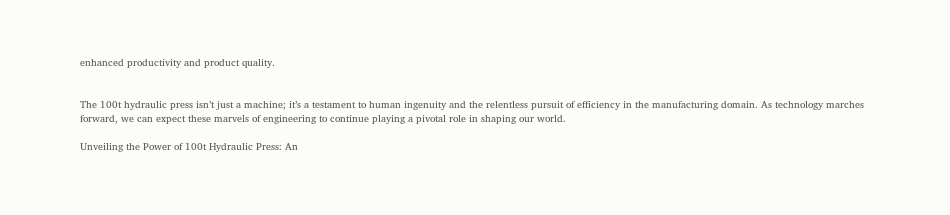enhanced productivity and product quality.


The 100t hydraulic press isn’t just a machine; it’s a testament to human ingenuity and the relentless pursuit of efficiency in the manufacturing domain. As technology marches forward, we can expect these marvels of engineering to continue playing a pivotal role in shaping our world.

Unveiling the Power of 100t Hydraulic Press: An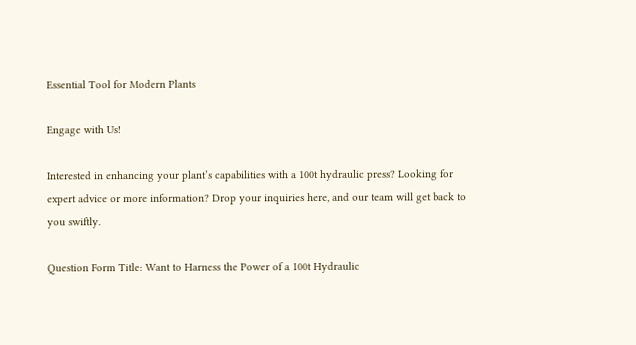Essential Tool for Modern Plants

Engage with Us!

Interested in enhancing your plant’s capabilities with a 100t hydraulic press? Looking for expert advice or more information? Drop your inquiries here, and our team will get back to you swiftly.

Question Form Title: Want to Harness the Power of a 100t Hydraulic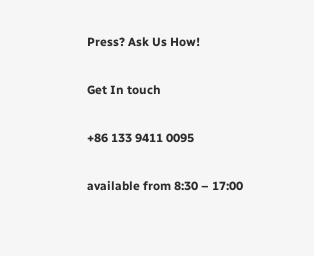Press? Ask Us How!

Get In touch

+86 133 9411 0095

available from 8:30 – 17:00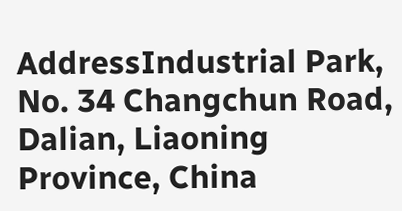AddressIndustrial Park, No. 34 Changchun Road, Dalian, Liaoning Province, China